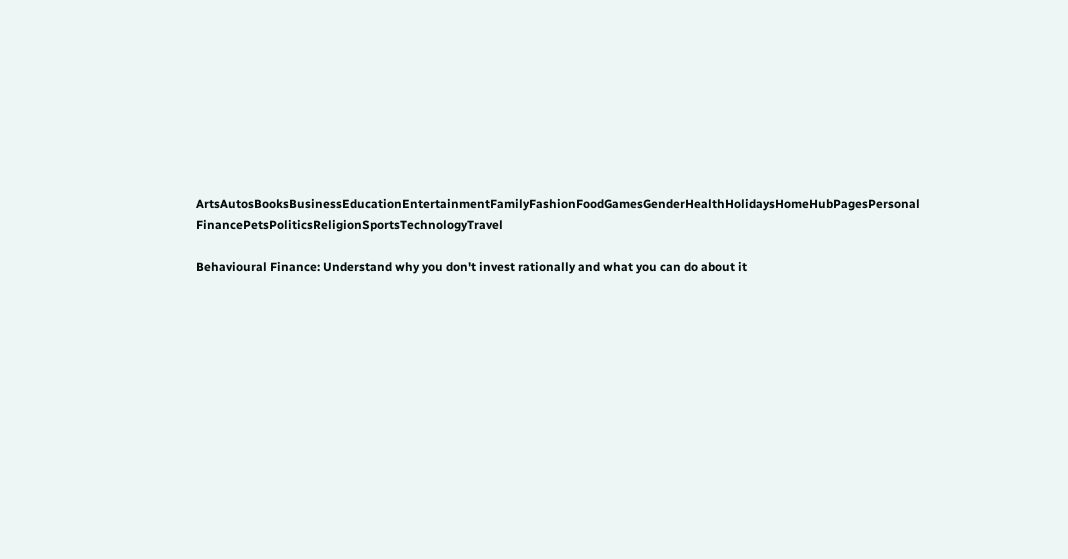ArtsAutosBooksBusinessEducationEntertainmentFamilyFashionFoodGamesGenderHealthHolidaysHomeHubPagesPersonal FinancePetsPoliticsReligionSportsTechnologyTravel

Behavioural Finance: Understand why you don't invest rationally and what you can do about it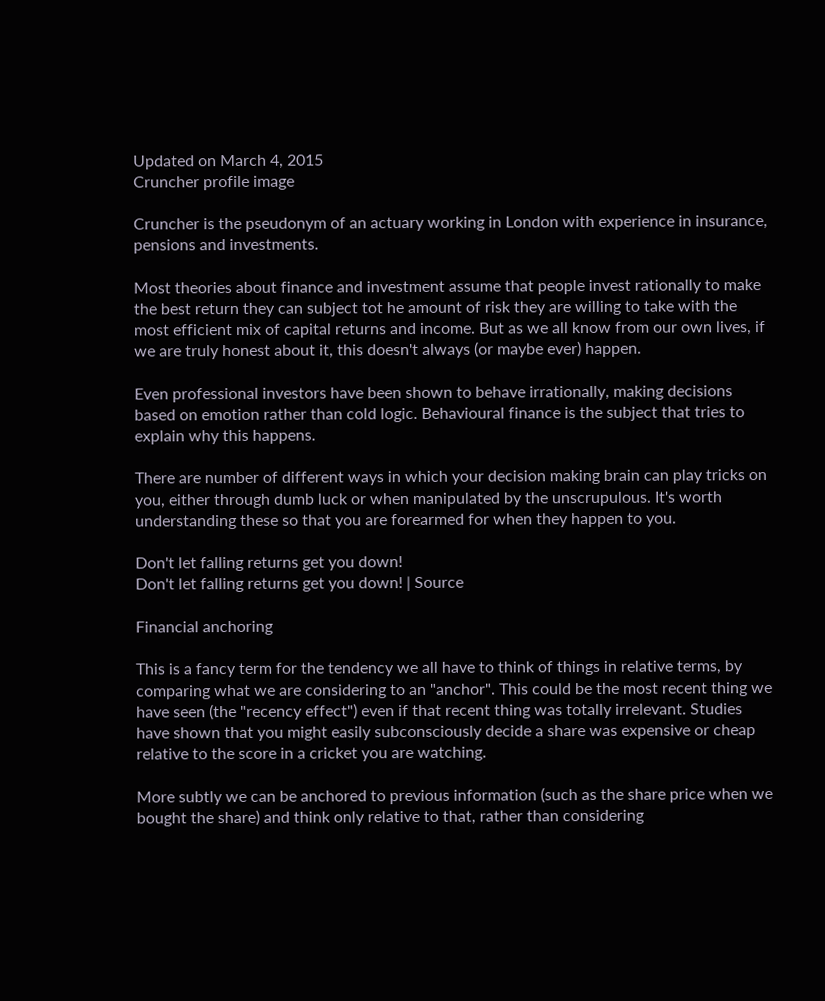Updated on March 4, 2015
Cruncher profile image

Cruncher is the pseudonym of an actuary working in London with experience in insurance, pensions and investments.

Most theories about finance and investment assume that people invest rationally to make the best return they can subject tot he amount of risk they are willing to take with the most efficient mix of capital returns and income. But as we all know from our own lives, if we are truly honest about it, this doesn't always (or maybe ever) happen.

Even professional investors have been shown to behave irrationally, making decisions based on emotion rather than cold logic. Behavioural finance is the subject that tries to explain why this happens.

There are number of different ways in which your decision making brain can play tricks on you, either through dumb luck or when manipulated by the unscrupulous. It's worth understanding these so that you are forearmed for when they happen to you.

Don't let falling returns get you down!
Don't let falling returns get you down! | Source

Financial anchoring

This is a fancy term for the tendency we all have to think of things in relative terms, by comparing what we are considering to an "anchor". This could be the most recent thing we have seen (the "recency effect") even if that recent thing was totally irrelevant. Studies have shown that you might easily subconsciously decide a share was expensive or cheap relative to the score in a cricket you are watching.

More subtly we can be anchored to previous information (such as the share price when we bought the share) and think only relative to that, rather than considering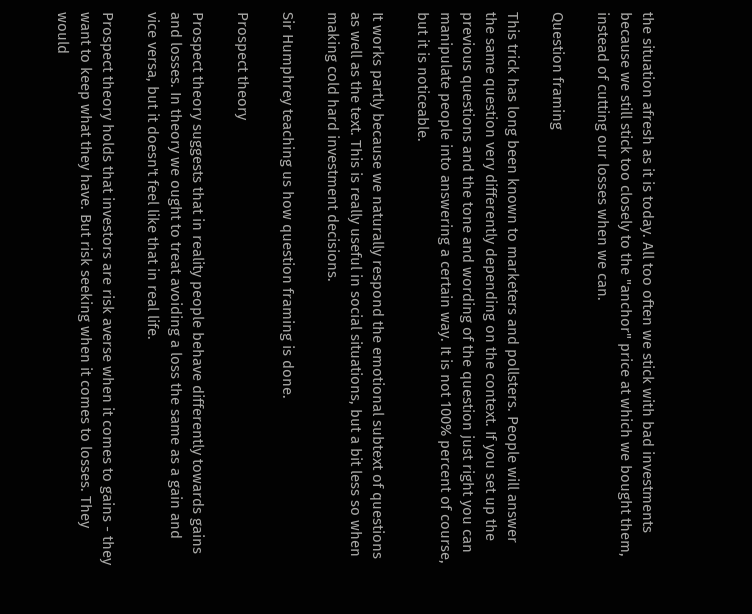the situation afresh as it is today. All too often we stick with bad investments because we still stick too closely to the "anchor" price at which we bought them, instead of cutting our losses when we can.

Question framing

This trick has long been known to marketers and pollsters. People will answer the same question very differently depending on the context. If you set up the previous questions and the tone and wording of the question just right you can manipulate people into answering a certain way. It is not 100% percent of course, but it is noticeable.

It works partly because we naturally respond the emotional subtext of questions as well as the text. This is really useful in social situations, but a bit less so when making cold hard investment decisions.

Sir Humphrey teaching us how question framing is done.

Prospect theory

Prospect theory suggests that in reality people behave differently towards gains and losses. In theory we ought to treat avoiding a loss the same as a gain and vice versa, but it doesn't feel like that in real life.

Prospect theory holds that investors are risk averse when it comes to gains - they want to keep what they have. But risk seeking when it comes to losses. They would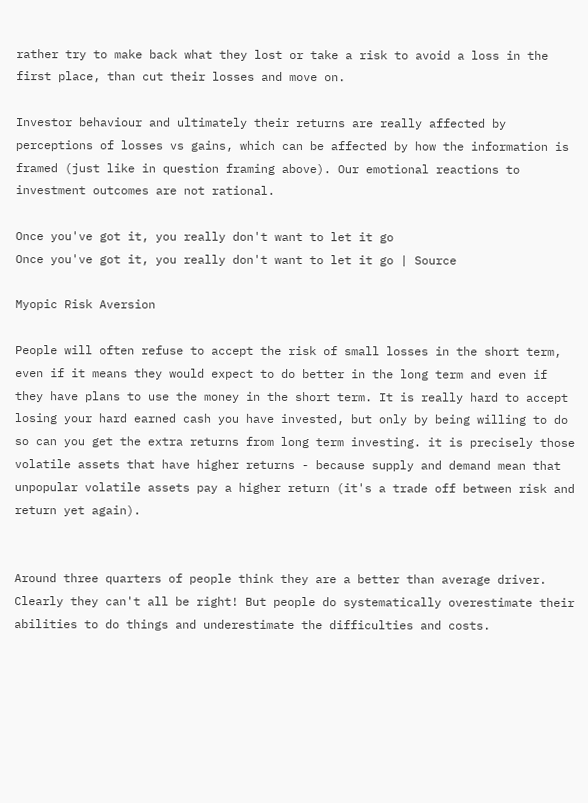rather try to make back what they lost or take a risk to avoid a loss in the first place, than cut their losses and move on.

Investor behaviour and ultimately their returns are really affected by perceptions of losses vs gains, which can be affected by how the information is framed (just like in question framing above). Our emotional reactions to investment outcomes are not rational.

Once you've got it, you really don't want to let it go
Once you've got it, you really don't want to let it go | Source

Myopic Risk Aversion

People will often refuse to accept the risk of small losses in the short term, even if it means they would expect to do better in the long term and even if they have plans to use the money in the short term. It is really hard to accept losing your hard earned cash you have invested, but only by being willing to do so can you get the extra returns from long term investing. it is precisely those volatile assets that have higher returns - because supply and demand mean that unpopular volatile assets pay a higher return (it's a trade off between risk and return yet again).


Around three quarters of people think they are a better than average driver. Clearly they can't all be right! But people do systematically overestimate their abilities to do things and underestimate the difficulties and costs.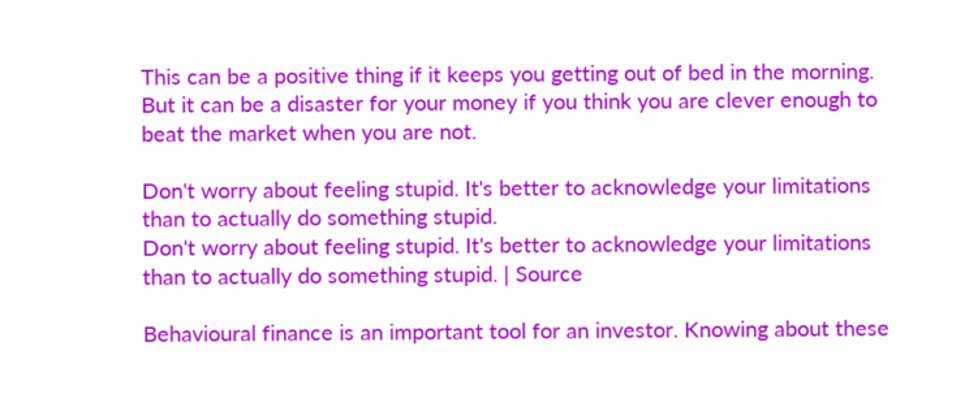This can be a positive thing if it keeps you getting out of bed in the morning. But it can be a disaster for your money if you think you are clever enough to beat the market when you are not.

Don't worry about feeling stupid. It's better to acknowledge your limitations than to actually do something stupid.
Don't worry about feeling stupid. It's better to acknowledge your limitations than to actually do something stupid. | Source

Behavioural finance is an important tool for an investor. Knowing about these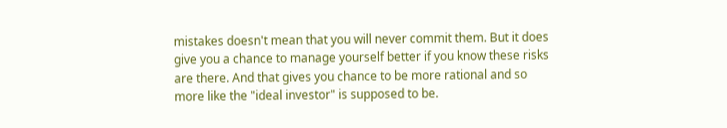mistakes doesn't mean that you will never commit them. But it does give you a chance to manage yourself better if you know these risks are there. And that gives you chance to be more rational and so more like the "ideal investor" is supposed to be.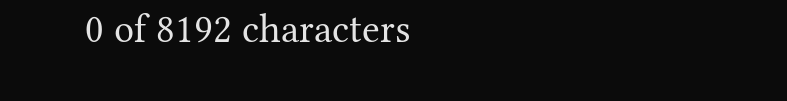0 of 8192 characters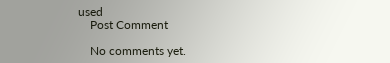used
    Post Comment

    No comments yet.